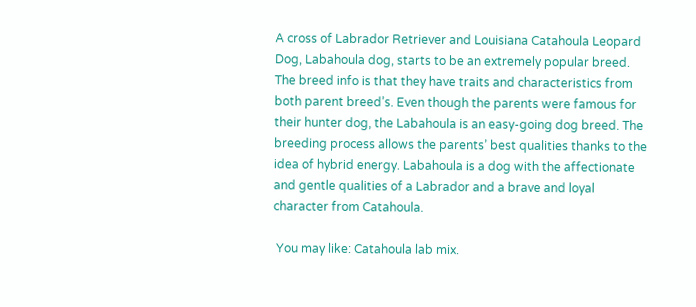A cross of Labrador Retriever and Louisiana Catahoula Leopard Dog, Labahoula dog, starts to be an extremely popular breed. The breed info is that they have traits and characteristics from both parent breed’s. Even though the parents were famous for their hunter dog, the Labahoula is an easy-going dog breed. The breeding process allows the parents’ best qualities thanks to the idea of hybrid energy. Labahoula is a dog with the affectionate and gentle qualities of a Labrador and a brave and loyal character from Catahoula.

 You may like: Catahoula lab mix.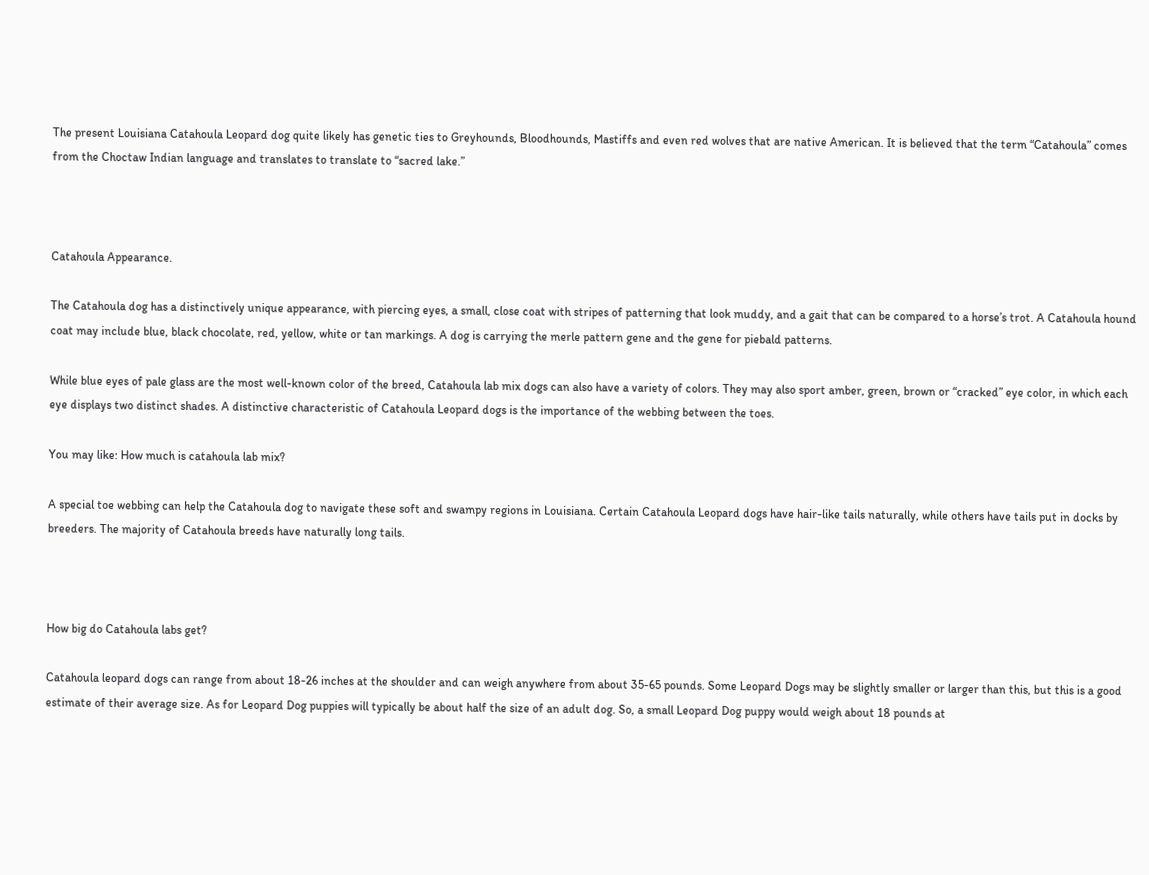The present Louisiana Catahoula Leopard dog quite likely has genetic ties to Greyhounds, Bloodhounds, Mastiffs and even red wolves that are native American. It is believed that the term “Catahoula” comes from the Choctaw Indian language and translates to translate to “sacred lake.”



Catahoula Appearance.

The Catahoula dog has a distinctively unique appearance, with piercing eyes, a small, close coat with stripes of patterning that look muddy, and a gait that can be compared to a horse’s trot. A Catahoula hound coat may include blue, black chocolate, red, yellow, white or tan markings. A dog is carrying the merle pattern gene and the gene for piebald patterns.

While blue eyes of pale glass are the most well-known color of the breed, Catahoula lab mix dogs can also have a variety of colors. They may also sport amber, green, brown or “cracked” eye color, in which each eye displays two distinct shades. A distinctive characteristic of Catahoula Leopard dogs is the importance of the webbing between the toes.

You may like: How much is catahoula lab mix?

A special toe webbing can help the Catahoula dog to navigate these soft and swampy regions in Louisiana. Certain Catahoula Leopard dogs have hair-like tails naturally, while others have tails put in docks by breeders. The majority of Catahoula breeds have naturally long tails.



How big do Catahoula labs get?

Catahoula leopard dogs can range from about 18-26 inches at the shoulder and can weigh anywhere from about 35-65 pounds. Some Leopard Dogs may be slightly smaller or larger than this, but this is a good estimate of their average size. As for Leopard Dog puppies will typically be about half the size of an adult dog. So, a small Leopard Dog puppy would weigh about 18 pounds at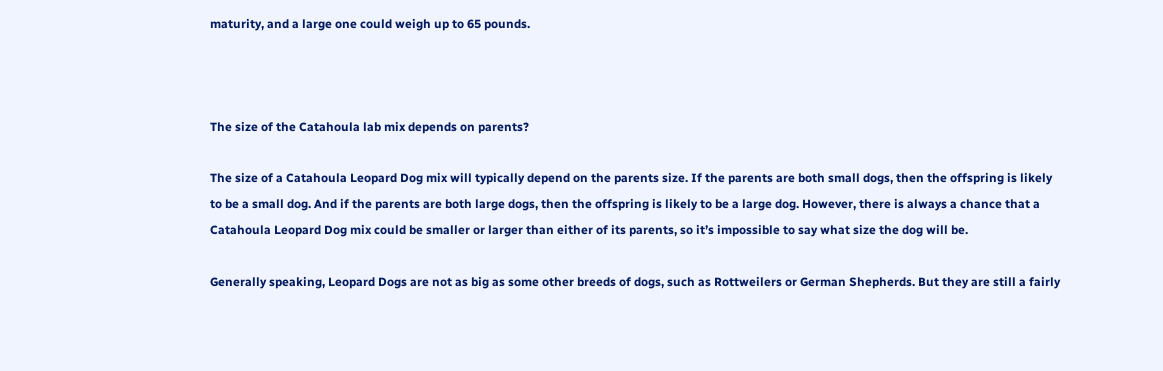maturity, and a large one could weigh up to 65 pounds.



The size of the Catahoula lab mix depends on parents?

The size of a Catahoula Leopard Dog mix will typically depend on the parents size. If the parents are both small dogs, then the offspring is likely to be a small dog. And if the parents are both large dogs, then the offspring is likely to be a large dog. However, there is always a chance that a Catahoula Leopard Dog mix could be smaller or larger than either of its parents, so it’s impossible to say what size the dog will be.

Generally speaking, Leopard Dogs are not as big as some other breeds of dogs, such as Rottweilers or German Shepherds. But they are still a fairly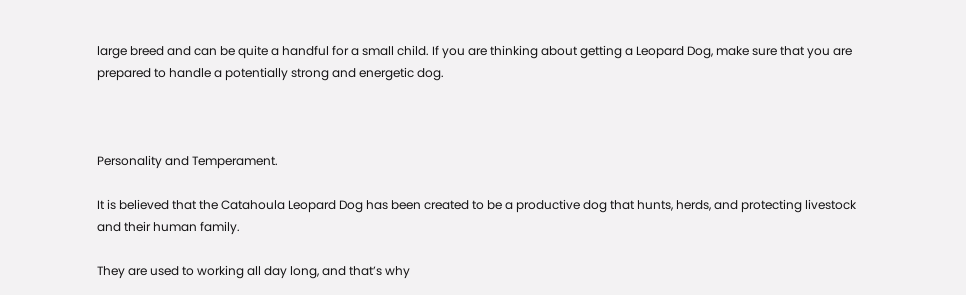large breed and can be quite a handful for a small child. If you are thinking about getting a Leopard Dog, make sure that you are prepared to handle a potentially strong and energetic dog.



Personality and Temperament.

It is believed that the Catahoula Leopard Dog has been created to be a productive dog that hunts, herds, and protecting livestock and their human family.

They are used to working all day long, and that’s why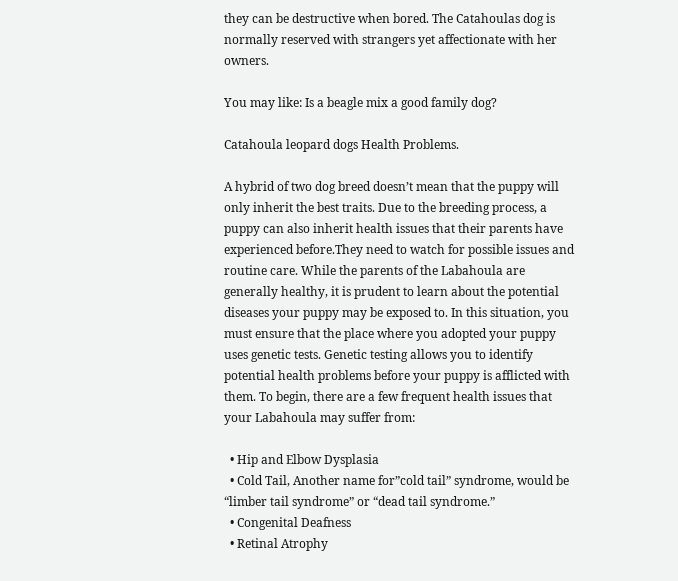they can be destructive when bored. The Catahoulas dog is normally reserved with strangers yet affectionate with her owners.

You may like: Is a beagle mix a good family dog?

Catahoula leopard dogs Health Problems.

A hybrid of two dog breed doesn’t mean that the puppy will only inherit the best traits. Due to the breeding process, a puppy can also inherit health issues that their parents have experienced before.They need to watch for possible issues and routine care. While the parents of the Labahoula are generally healthy, it is prudent to learn about the potential diseases your puppy may be exposed to. In this situation, you must ensure that the place where you adopted your puppy uses genetic tests. Genetic testing allows you to identify potential health problems before your puppy is afflicted with them. To begin, there are a few frequent health issues that your Labahoula may suffer from:

  • Hip and Elbow Dysplasia
  • Cold Tail, Another name for”cold tail” syndrome, would be “limber tail syndrome” or “dead tail syndrome.”
  • Congenital Deafness
  • Retinal Atrophy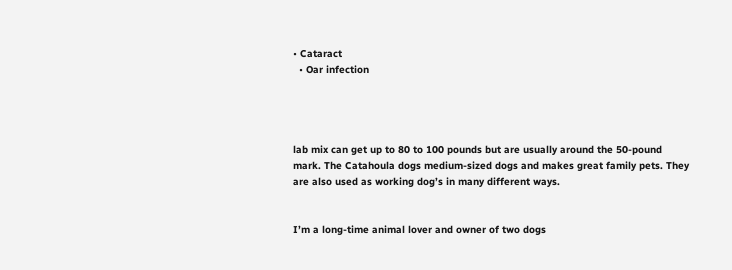• Cataract
  • Oar infection




lab mix can get up to 80 to 100 pounds but are usually around the 50-pound mark. The Catahoula dogs medium-sized dogs and makes great family pets. They are also used as working dog’s in many different ways.


I’m a long-time animal lover and owner of two dogs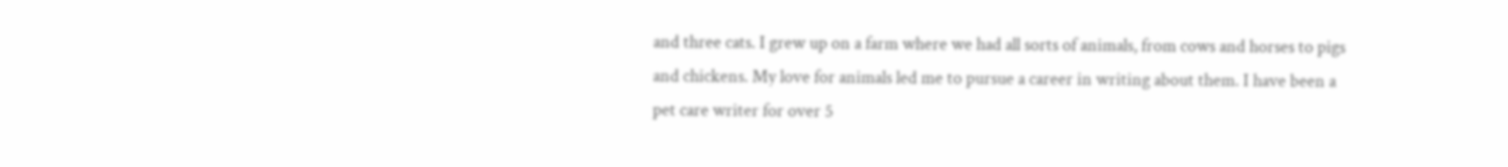and three cats. I grew up on a farm where we had all sorts of animals, from cows and horses to pigs and chickens. My love for animals led me to pursue a career in writing about them. I have been a pet care writer for over 5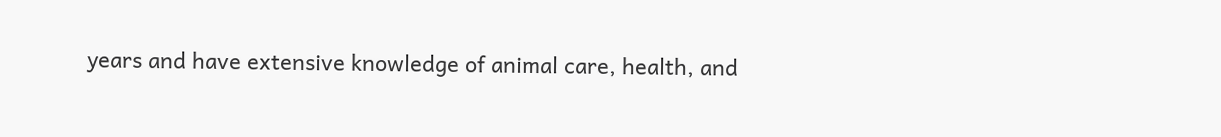years and have extensive knowledge of animal care, health, and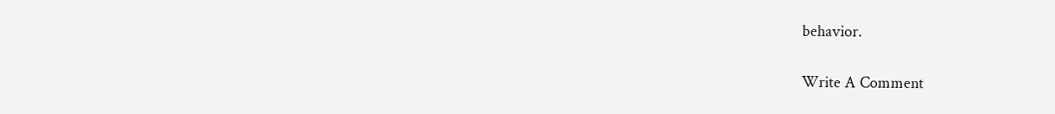behavior.

Write A Comment